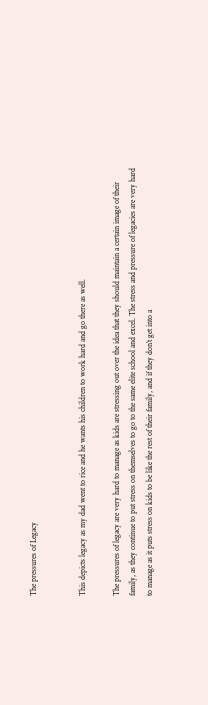The pressures of Legacy


This depicts legacy as my dad went to rice and he wants his children to work hard and go there as well.

The pressures of legacy are very hard to manage as kids are stressing out over the idea that they should maintain a certain image of their family, as they continue to put stress on themselves to go to the same elite school and excel. The stress and pressure of legacies are very hard to manage as it puts stress on kids to be like the rest of their family, and if they don’t get into a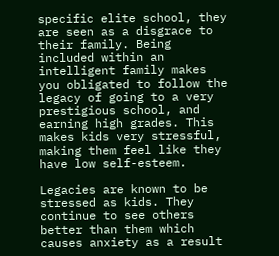specific elite school, they are seen as a disgrace to their family. Being included within an intelligent family makes you obligated to follow the legacy of going to a very prestigious school, and earning high grades. This makes kids very stressful, making them feel like they have low self-esteem.

Legacies are known to be stressed as kids. They continue to see others better than them which causes anxiety as a result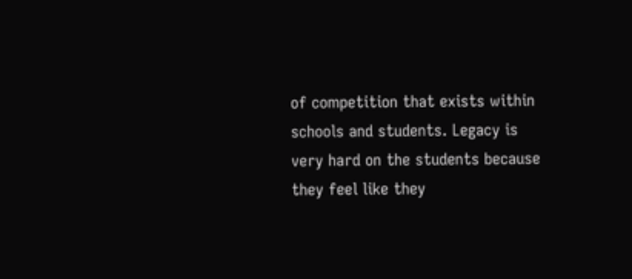of competition that exists within schools and students. Legacy is very hard on the students because they feel like they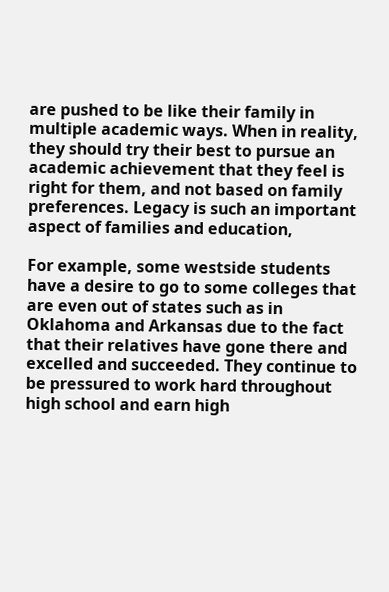are pushed to be like their family in multiple academic ways. When in reality, they should try their best to pursue an academic achievement that they feel is right for them, and not based on family preferences. Legacy is such an important aspect of families and education,

For example, some westside students have a desire to go to some colleges that are even out of states such as in Oklahoma and Arkansas due to the fact that their relatives have gone there and excelled and succeeded. They continue to be pressured to work hard throughout high school and earn high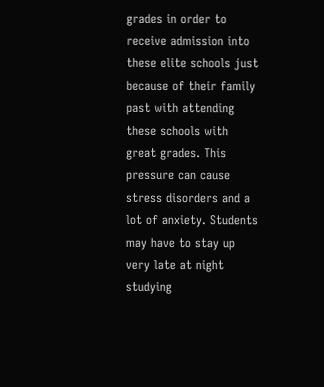grades in order to receive admission into these elite schools just because of their family past with attending these schools with great grades. This pressure can cause stress disorders and a lot of anxiety. Students may have to stay up very late at night studying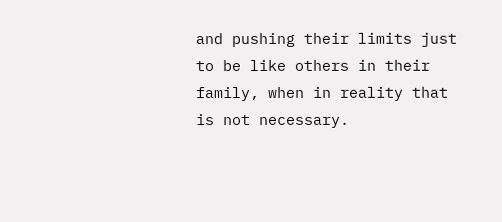and pushing their limits just to be like others in their family, when in reality that is not necessary.